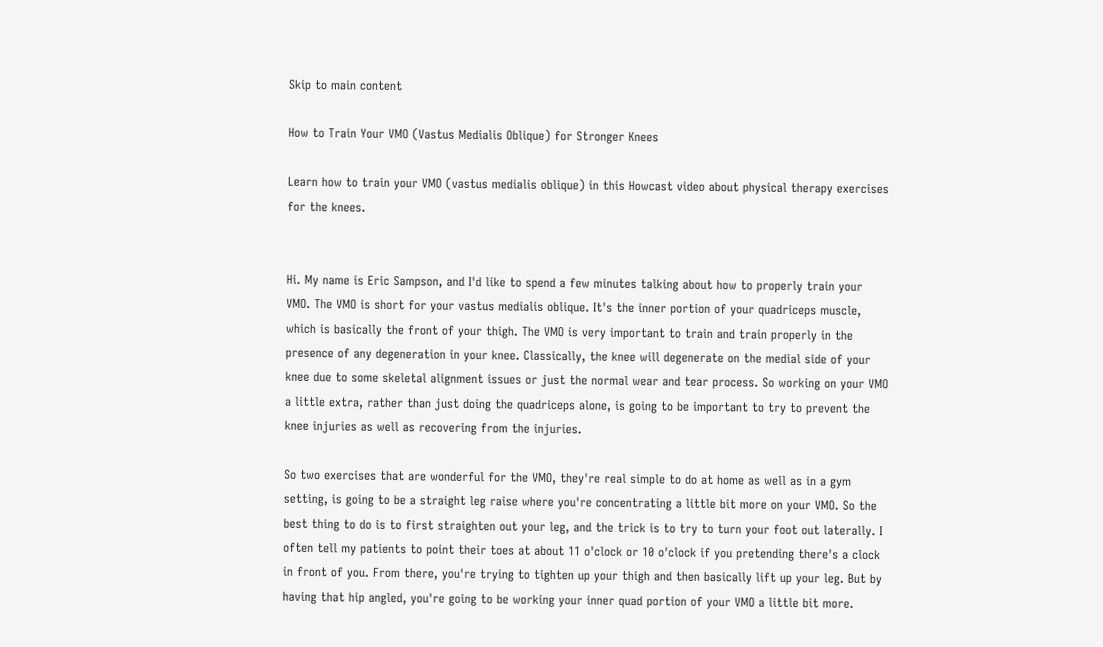Skip to main content

How to Train Your VMO (Vastus Medialis Oblique) for Stronger Knees

Learn how to train your VMO (vastus medialis oblique) in this Howcast video about physical therapy exercises for the knees.


Hi. My name is Eric Sampson, and I'd like to spend a few minutes talking about how to properly train your VMO. The VMO is short for your vastus medialis oblique. It's the inner portion of your quadriceps muscle, which is basically the front of your thigh. The VMO is very important to train and train properly in the presence of any degeneration in your knee. Classically, the knee will degenerate on the medial side of your knee due to some skeletal alignment issues or just the normal wear and tear process. So working on your VMO a little extra, rather than just doing the quadriceps alone, is going to be important to try to prevent the knee injuries as well as recovering from the injuries.

So two exercises that are wonderful for the VMO, they're real simple to do at home as well as in a gym setting, is going to be a straight leg raise where you're concentrating a little bit more on your VMO. So the best thing to do is to first straighten out your leg, and the trick is to try to turn your foot out laterally. I often tell my patients to point their toes at about 11 o'clock or 10 o'clock if you pretending there's a clock in front of you. From there, you're trying to tighten up your thigh and then basically lift up your leg. But by having that hip angled, you're going to be working your inner quad portion of your VMO a little bit more.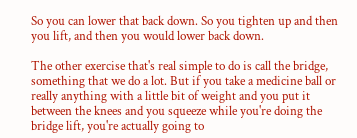So you can lower that back down. So you tighten up and then you lift, and then you would lower back down.

The other exercise that's real simple to do is call the bridge, something that we do a lot. But if you take a medicine ball or really anything with a little bit of weight and you put it between the knees and you squeeze while you're doing the bridge lift, you're actually going to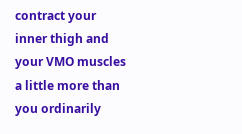contract your inner thigh and your VMO muscles a little more than you ordinarily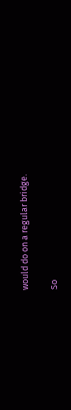would do on a regular bridge.

So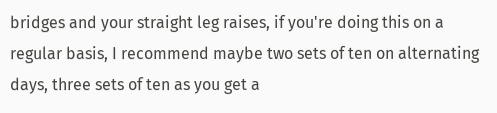bridges and your straight leg raises, if you're doing this on a regular basis, I recommend maybe two sets of ten on alternating days, three sets of ten as you get a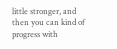little stronger, and then you can kind of progress with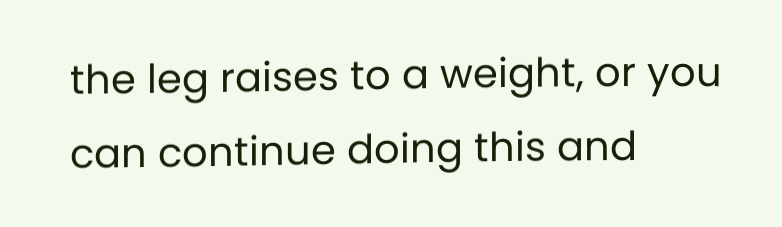the leg raises to a weight, or you can continue doing this and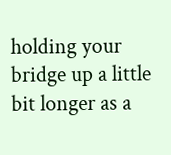holding your bridge up a little bit longer as a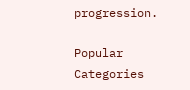progression.

Popular Categories